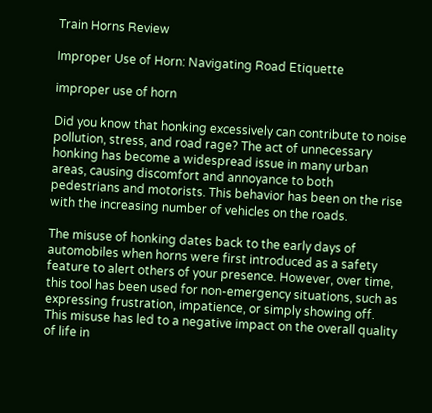Train Horns Review

Improper Use of Horn: Navigating Road Etiquette

improper use of horn

Did you know that honking excessively can contribute to noise pollution, stress, and road rage? The act of unnecessary honking has become a widespread issue in many urban areas, causing discomfort and annoyance to both pedestrians and motorists. This behavior has been on the rise with the increasing number of vehicles on the roads.

The misuse of honking dates back to the early days of automobiles when horns were first introduced as a safety feature to alert others of your presence. However, over time, this tool has been used for non-emergency situations, such as expressing frustration, impatience, or simply showing off. This misuse has led to a negative impact on the overall quality of life in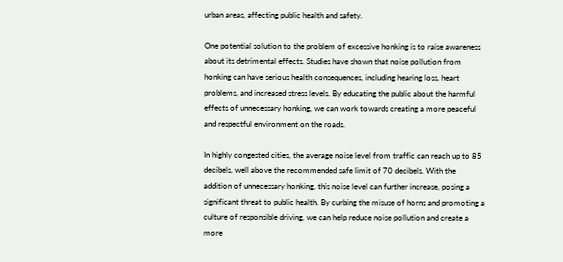urban areas, affecting public health and safety.

One potential solution to the problem of excessive honking is to raise awareness about its detrimental effects. Studies have shown that noise pollution from honking can have serious health consequences, including hearing loss, heart problems, and increased stress levels. By educating the public about the harmful effects of unnecessary honking, we can work towards creating a more peaceful and respectful environment on the roads.

In highly congested cities, the average noise level from traffic can reach up to 85 decibels, well above the recommended safe limit of 70 decibels. With the addition of unnecessary honking, this noise level can further increase, posing a significant threat to public health. By curbing the misuse of horns and promoting a culture of responsible driving, we can help reduce noise pollution and create a more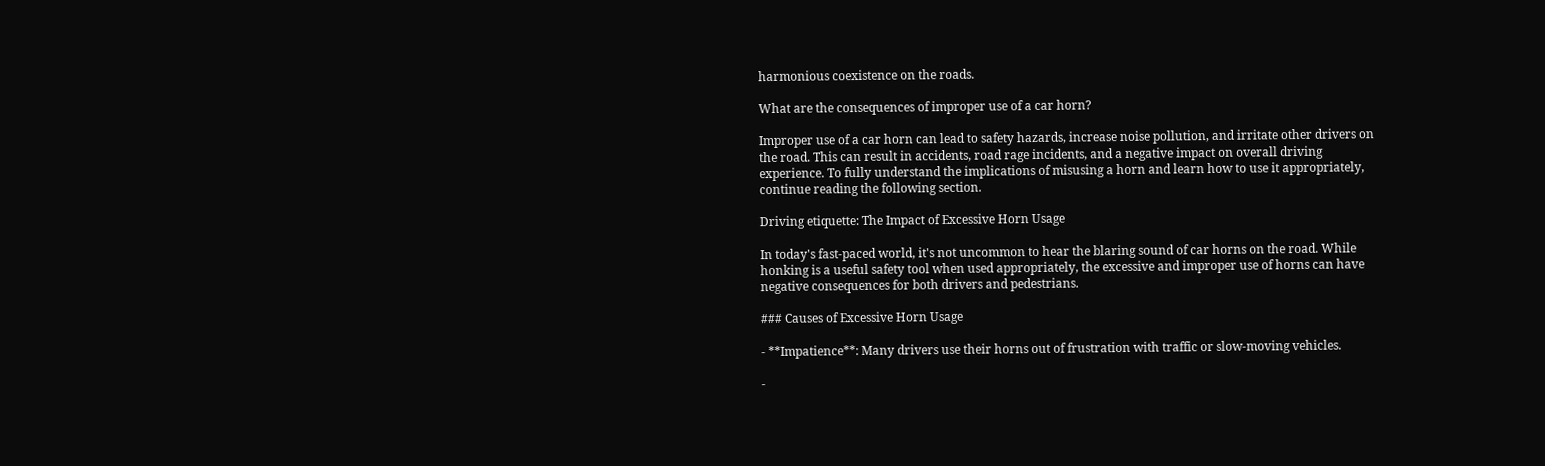harmonious coexistence on the roads.

What are the consequences of improper use of a car horn?

Improper use of a car horn can lead to safety hazards, increase noise pollution, and irritate other drivers on the road. This can result in accidents, road rage incidents, and a negative impact on overall driving experience. To fully understand the implications of misusing a horn and learn how to use it appropriately, continue reading the following section.

Driving etiquette: The Impact of Excessive Horn Usage

In today's fast-paced world, it's not uncommon to hear the blaring sound of car horns on the road. While honking is a useful safety tool when used appropriately, the excessive and improper use of horns can have negative consequences for both drivers and pedestrians.

### Causes of Excessive Horn Usage

- **Impatience**: Many drivers use their horns out of frustration with traffic or slow-moving vehicles.

-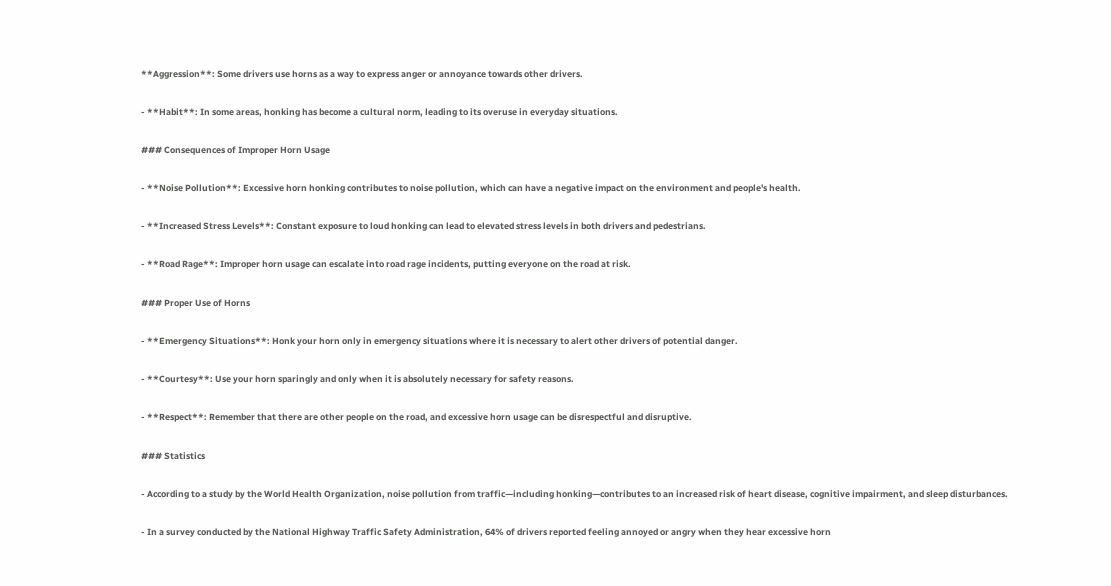**Aggression**: Some drivers use horns as a way to express anger or annoyance towards other drivers.

- **Habit**: In some areas, honking has become a cultural norm, leading to its overuse in everyday situations.

### Consequences of Improper Horn Usage

- **Noise Pollution**: Excessive horn honking contributes to noise pollution, which can have a negative impact on the environment and people's health.

- **Increased Stress Levels**: Constant exposure to loud honking can lead to elevated stress levels in both drivers and pedestrians.

- **Road Rage**: Improper horn usage can escalate into road rage incidents, putting everyone on the road at risk.

### Proper Use of Horns

- **Emergency Situations**: Honk your horn only in emergency situations where it is necessary to alert other drivers of potential danger.

- **Courtesy**: Use your horn sparingly and only when it is absolutely necessary for safety reasons.

- **Respect**: Remember that there are other people on the road, and excessive horn usage can be disrespectful and disruptive.

### Statistics

- According to a study by the World Health Organization, noise pollution from traffic—including honking—contributes to an increased risk of heart disease, cognitive impairment, and sleep disturbances.

- In a survey conducted by the National Highway Traffic Safety Administration, 64% of drivers reported feeling annoyed or angry when they hear excessive horn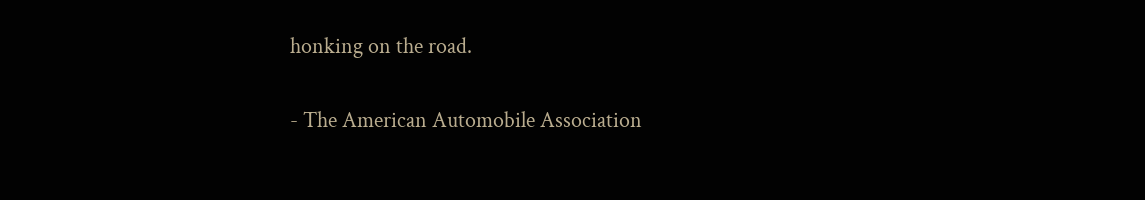honking on the road.

- The American Automobile Association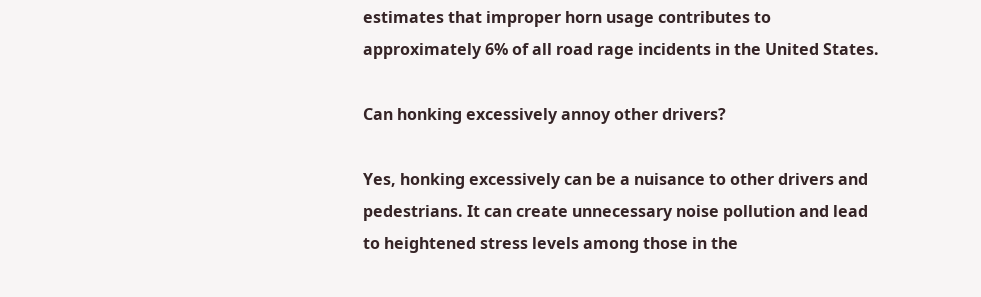estimates that improper horn usage contributes to approximately 6% of all road rage incidents in the United States.

Can honking excessively annoy other drivers?

Yes, honking excessively can be a nuisance to other drivers and pedestrians. It can create unnecessary noise pollution and lead to heightened stress levels among those in the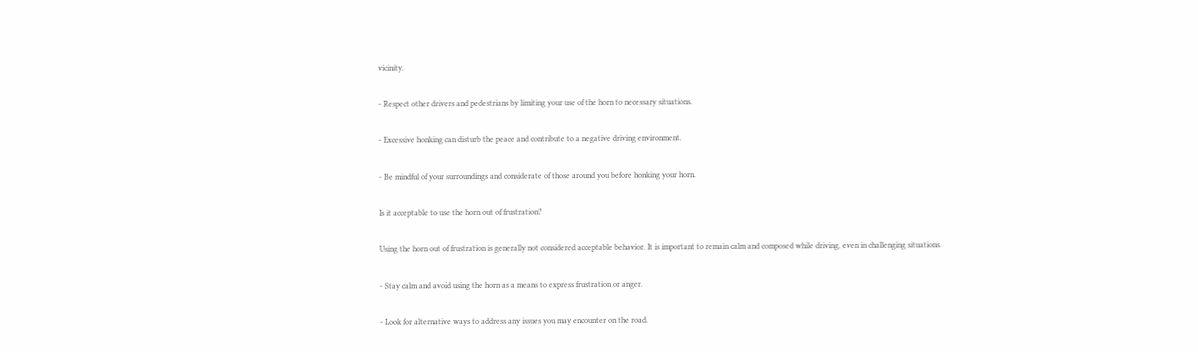vicinity.

- Respect other drivers and pedestrians by limiting your use of the horn to necessary situations.

- Excessive honking can disturb the peace and contribute to a negative driving environment.

- Be mindful of your surroundings and considerate of those around you before honking your horn.

Is it acceptable to use the horn out of frustration?

Using the horn out of frustration is generally not considered acceptable behavior. It is important to remain calm and composed while driving, even in challenging situations.

- Stay calm and avoid using the horn as a means to express frustration or anger.

- Look for alternative ways to address any issues you may encounter on the road.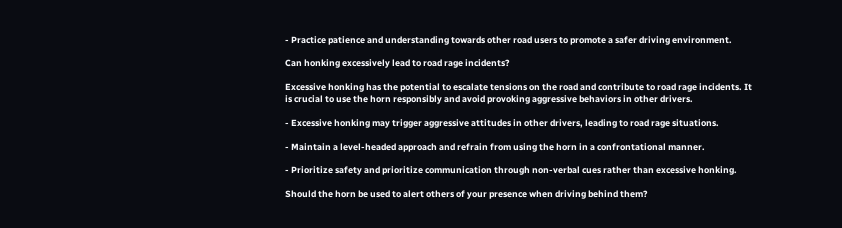- Practice patience and understanding towards other road users to promote a safer driving environment.

Can honking excessively lead to road rage incidents?

Excessive honking has the potential to escalate tensions on the road and contribute to road rage incidents. It is crucial to use the horn responsibly and avoid provoking aggressive behaviors in other drivers.

- Excessive honking may trigger aggressive attitudes in other drivers, leading to road rage situations.

- Maintain a level-headed approach and refrain from using the horn in a confrontational manner.

- Prioritize safety and prioritize communication through non-verbal cues rather than excessive honking.

Should the horn be used to alert others of your presence when driving behind them?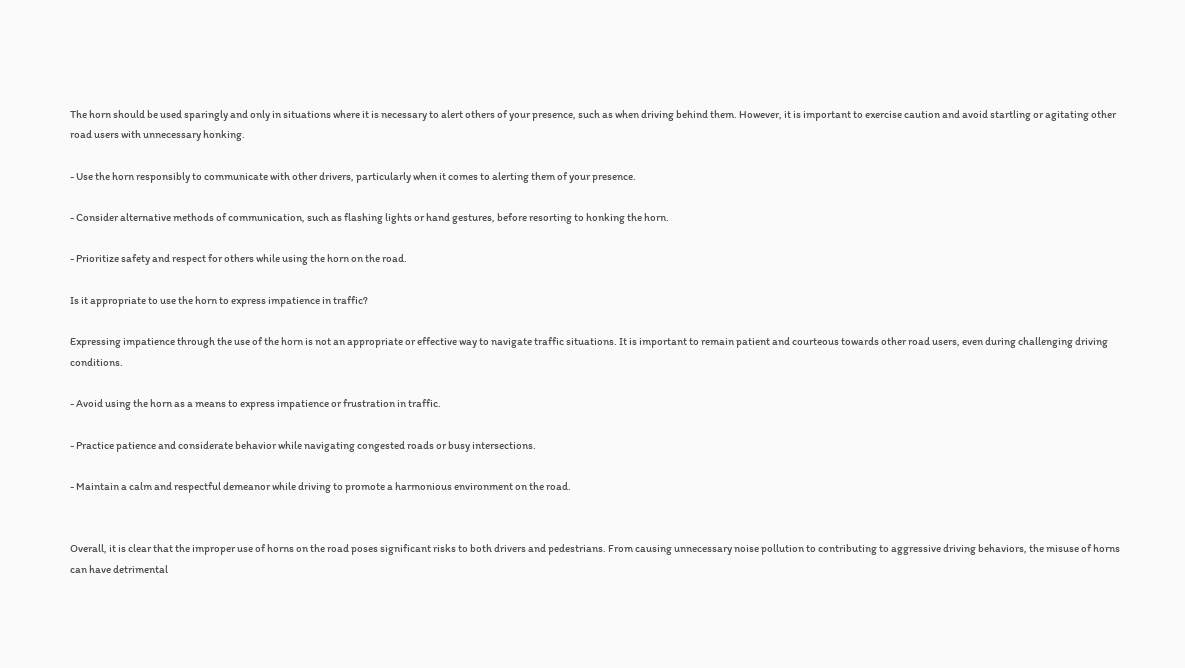The horn should be used sparingly and only in situations where it is necessary to alert others of your presence, such as when driving behind them. However, it is important to exercise caution and avoid startling or agitating other road users with unnecessary honking.

- Use the horn responsibly to communicate with other drivers, particularly when it comes to alerting them of your presence.

- Consider alternative methods of communication, such as flashing lights or hand gestures, before resorting to honking the horn.

- Prioritize safety and respect for others while using the horn on the road.

Is it appropriate to use the horn to express impatience in traffic?

Expressing impatience through the use of the horn is not an appropriate or effective way to navigate traffic situations. It is important to remain patient and courteous towards other road users, even during challenging driving conditions.

- Avoid using the horn as a means to express impatience or frustration in traffic.

- Practice patience and considerate behavior while navigating congested roads or busy intersections.

- Maintain a calm and respectful demeanor while driving to promote a harmonious environment on the road.


Overall, it is clear that the improper use of horns on the road poses significant risks to both drivers and pedestrians. From causing unnecessary noise pollution to contributing to aggressive driving behaviors, the misuse of horns can have detrimental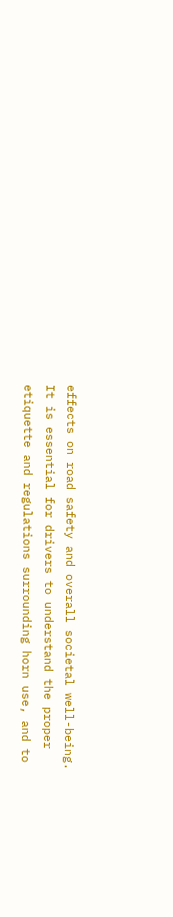effects on road safety and overall societal well-being. It is essential for drivers to understand the proper etiquette and regulations surrounding horn use, and to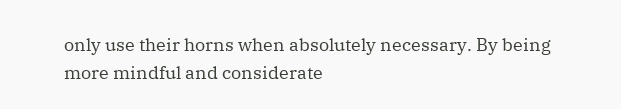only use their horns when absolutely necessary. By being more mindful and considerate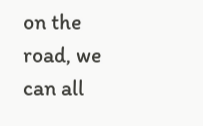on the road, we can all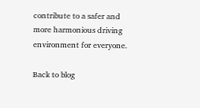contribute to a safer and more harmonious driving environment for everyone.

Back to blog